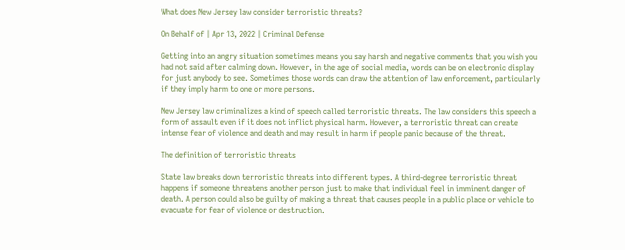What does New Jersey law consider terroristic threats?

On Behalf of | Apr 13, 2022 | Criminal Defense

Getting into an angry situation sometimes means you say harsh and negative comments that you wish you had not said after calming down. However, in the age of social media, words can be on electronic display for just anybody to see. Sometimes those words can draw the attention of law enforcement, particularly if they imply harm to one or more persons.

New Jersey law criminalizes a kind of speech called terroristic threats. The law considers this speech a form of assault even if it does not inflict physical harm. However, a terroristic threat can create intense fear of violence and death and may result in harm if people panic because of the threat.

The definition of terroristic threats

State law breaks down terroristic threats into different types. A third-degree terroristic threat happens if someone threatens another person just to make that individual feel in imminent danger of death. A person could also be guilty of making a threat that causes people in a public place or vehicle to evacuate for fear of violence or destruction.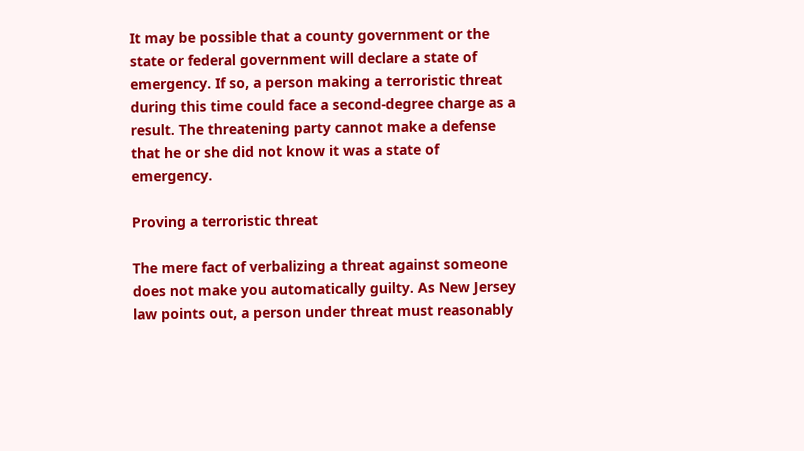It may be possible that a county government or the state or federal government will declare a state of emergency. If so, a person making a terroristic threat during this time could face a second-degree charge as a result. The threatening party cannot make a defense that he or she did not know it was a state of emergency.

Proving a terroristic threat

The mere fact of verbalizing a threat against someone does not make you automatically guilty. As New Jersey law points out, a person under threat must reasonably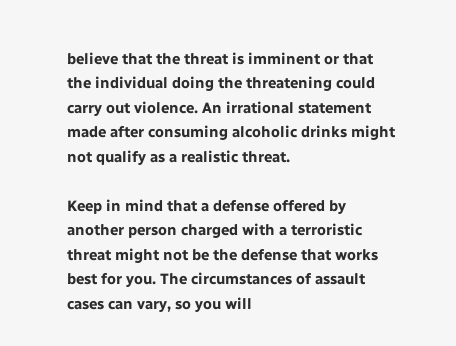believe that the threat is imminent or that the individual doing the threatening could carry out violence. An irrational statement made after consuming alcoholic drinks might not qualify as a realistic threat.

Keep in mind that a defense offered by another person charged with a terroristic threat might not be the defense that works best for you. The circumstances of assault cases can vary, so you will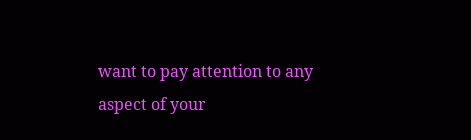want to pay attention to any aspect of your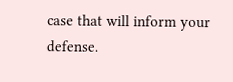case that will inform your defense.